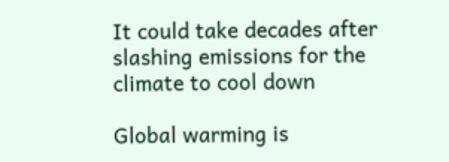It could take decades after slashing emissions for the climate to cool down

Global warming is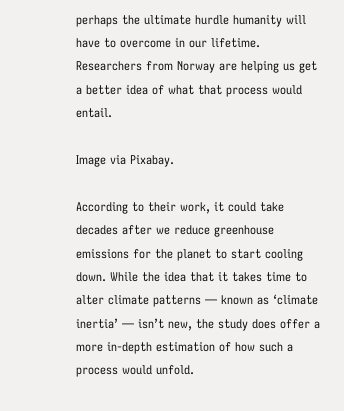perhaps the ultimate hurdle humanity will have to overcome in our lifetime. Researchers from Norway are helping us get a better idea of what that process would entail.

Image via Pixabay.

According to their work, it could take decades after we reduce greenhouse emissions for the planet to start cooling down. While the idea that it takes time to alter climate patterns — known as ‘climate inertia’ — isn’t new, the study does offer a more in-depth estimation of how such a process would unfold.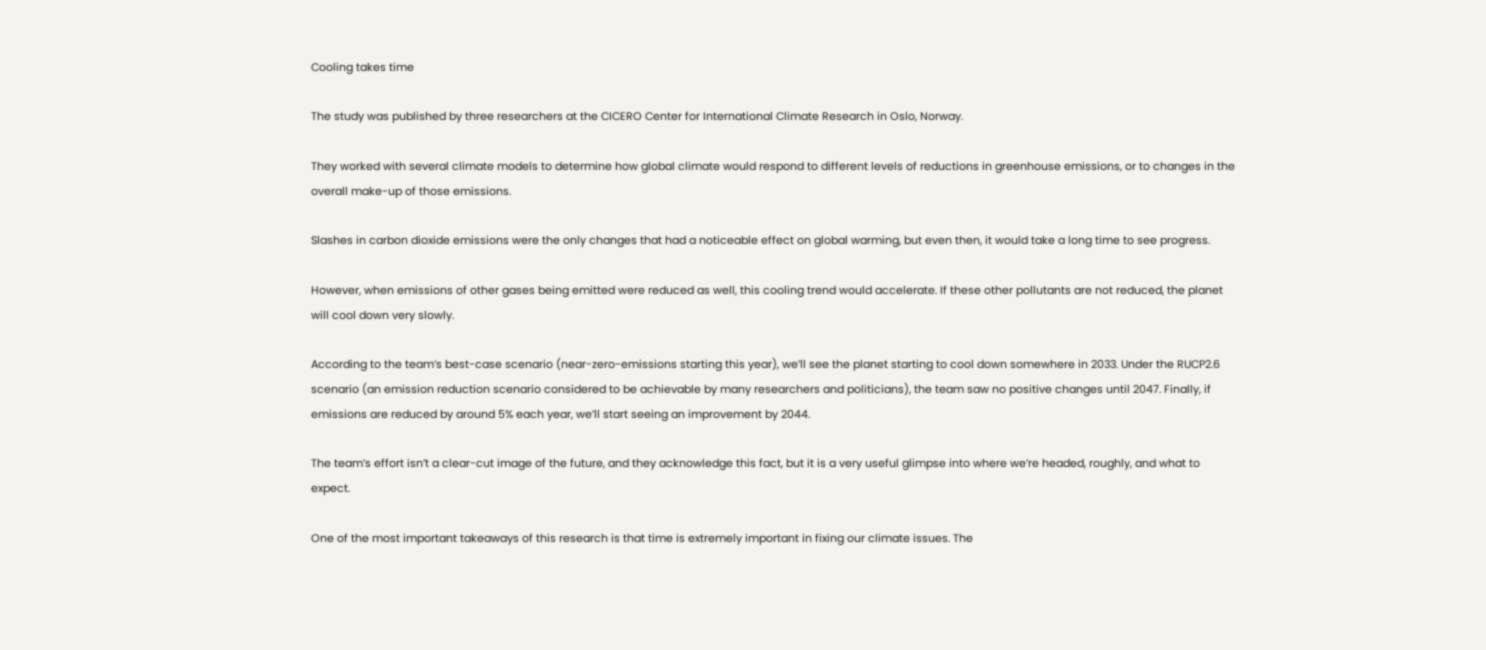Cooling takes time

The study was published by three researchers at the CICERO Center for International Climate Research in Oslo, Norway.

They worked with several climate models to determine how global climate would respond to different levels of reductions in greenhouse emissions, or to changes in the overall make-up of those emissions.

Slashes in carbon dioxide emissions were the only changes that had a noticeable effect on global warming, but even then, it would take a long time to see progress.

However, when emissions of other gases being emitted were reduced as well, this cooling trend would accelerate. If these other pollutants are not reduced, the planet will cool down very slowly.

According to the team’s best-case scenario (near-zero-emissions starting this year), we’ll see the planet starting to cool down somewhere in 2033. Under the RUCP2.6 scenario (an emission reduction scenario considered to be achievable by many researchers and politicians), the team saw no positive changes until 2047. Finally, if emissions are reduced by around 5% each year, we’ll start seeing an improvement by 2044.

The team’s effort isn’t a clear-cut image of the future, and they acknowledge this fact, but it is a very useful glimpse into where we’re headed, roughly, and what to expect.

One of the most important takeaways of this research is that time is extremely important in fixing our climate issues. The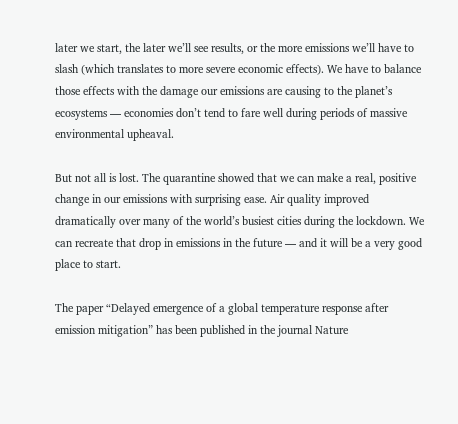later we start, the later we’ll see results, or the more emissions we’ll have to slash (which translates to more severe economic effects). We have to balance those effects with the damage our emissions are causing to the planet’s ecosystems — economies don’t tend to fare well during periods of massive environmental upheaval.

But not all is lost. The quarantine showed that we can make a real, positive change in our emissions with surprising ease. Air quality improved dramatically over many of the world’s busiest cities during the lockdown. We can recreate that drop in emissions in the future — and it will be a very good place to start.

The paper “Delayed emergence of a global temperature response after emission mitigation” has been published in the journal Nature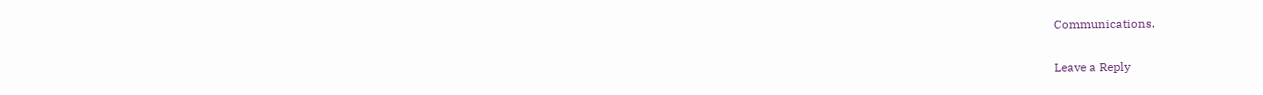Communications.

Leave a Reply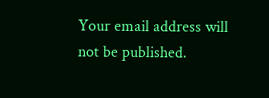Your email address will not be published.